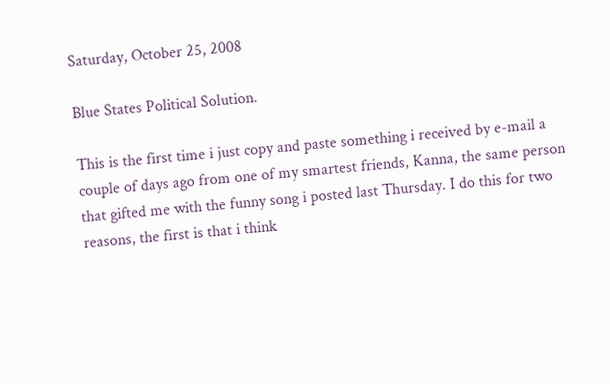Saturday, October 25, 2008

Blue States Political Solution.

This is the first time i just copy and paste something i received by e-mail a couple of days ago from one of my smartest friends, Kanna, the same person that gifted me with the funny song i posted last Thursday. I do this for two reasons, the first is that i think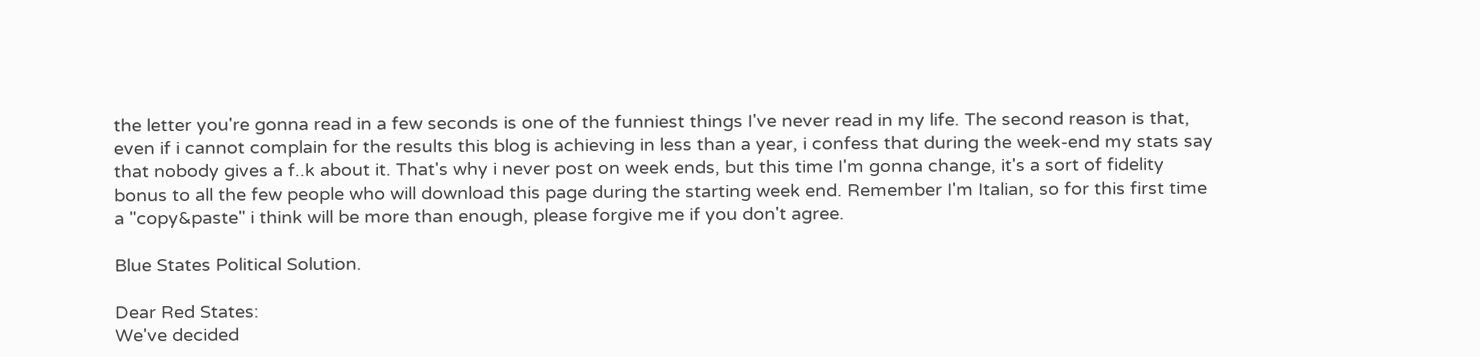the letter you're gonna read in a few seconds is one of the funniest things I've never read in my life. The second reason is that, even if i cannot complain for the results this blog is achieving in less than a year, i confess that during the week-end my stats say that nobody gives a f..k about it. That's why i never post on week ends, but this time I'm gonna change, it's a sort of fidelity bonus to all the few people who will download this page during the starting week end. Remember I'm Italian, so for this first time a "copy&paste" i think will be more than enough, please forgive me if you don't agree.

Blue States Political Solution.

Dear Red States:
We've decided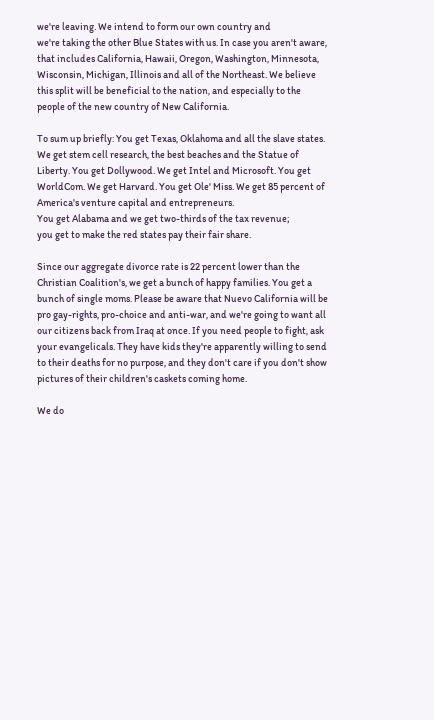we're leaving. We intend to form our own country and
we're taking the other Blue States with us. In case you aren't aware,
that includes California, Hawaii, Oregon, Washington, Minnesota,
Wisconsin, Michigan, Illinois and all of the Northeast. We believe
this split will be beneficial to the nation, and especially to the
people of the new country of New California.

To sum up briefly: You get Texas, Oklahoma and all the slave states.
We get stem cell research, the best beaches and the Statue of
Liberty. You get Dollywood. We get Intel and Microsoft. You get
WorldCom. We get Harvard. You get Ole' Miss. We get 85 percent of
America's venture capital and entrepreneurs.
You get Alabama and we get two-thirds of the tax revenue;
you get to make the red states pay their fair share.

Since our aggregate divorce rate is 22 percent lower than the
Christian Coalition's, we get a bunch of happy families. You get a
bunch of single moms. Please be aware that Nuevo California will be
pro gay-rights, pro-choice and anti-war, and we're going to want all
our citizens back from Iraq at once. If you need people to fight, ask
your evangelicals. They have kids they're apparently willing to send
to their deaths for no purpose, and they don't care if you don't show
pictures of their children's caskets coming home.

We do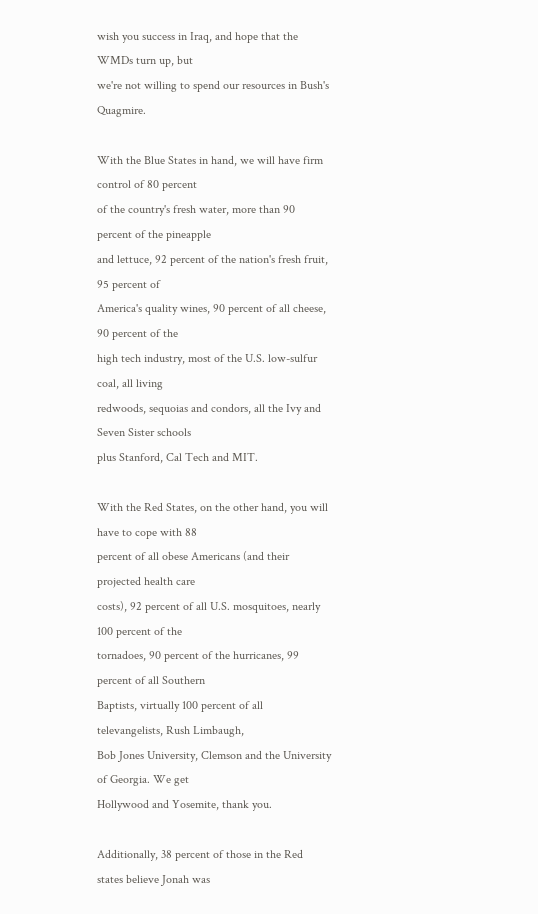wish you success in Iraq, and hope that the WMDs turn up, but
we're not willing to spend our resources in Bush's Quagmire.

With the Blue States in hand, we will have firm control of 80 percent
of the country's fresh water, more than 90 percent of the pineapple
and lettuce, 92 percent of the nation's fresh fruit, 95 percent of
America's quality wines, 90 percent of all cheese, 90 percent of the
high tech industry, most of the U.S. low-sulfur coal, all living
redwoods, sequoias and condors, all the Ivy and Seven Sister schools
plus Stanford, Cal Tech and MIT.

With the Red States, on the other hand, you will have to cope with 88
percent of all obese Americans (and their projected health care
costs), 92 percent of all U.S. mosquitoes, nearly 100 percent of the
tornadoes, 90 percent of the hurricanes, 99 percent of all Southern
Baptists, virtually 100 percent of all televangelists, Rush Limbaugh,
Bob Jones University, Clemson and the University of Georgia. We get
Hollywood and Yosemite, thank you.

Additionally, 38 percent of those in the Red states believe Jonah was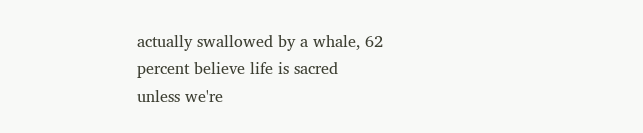actually swallowed by a whale, 62 percent believe life is sacred
unless we're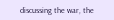discussing the war, the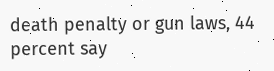death penalty or gun laws, 44
percent say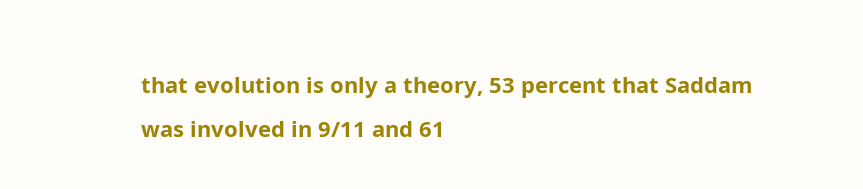that evolution is only a theory, 53 percent that Saddam
was involved in 9/11 and 61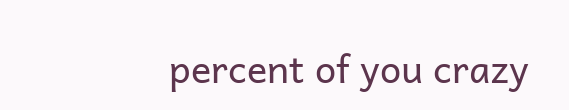percent of you crazy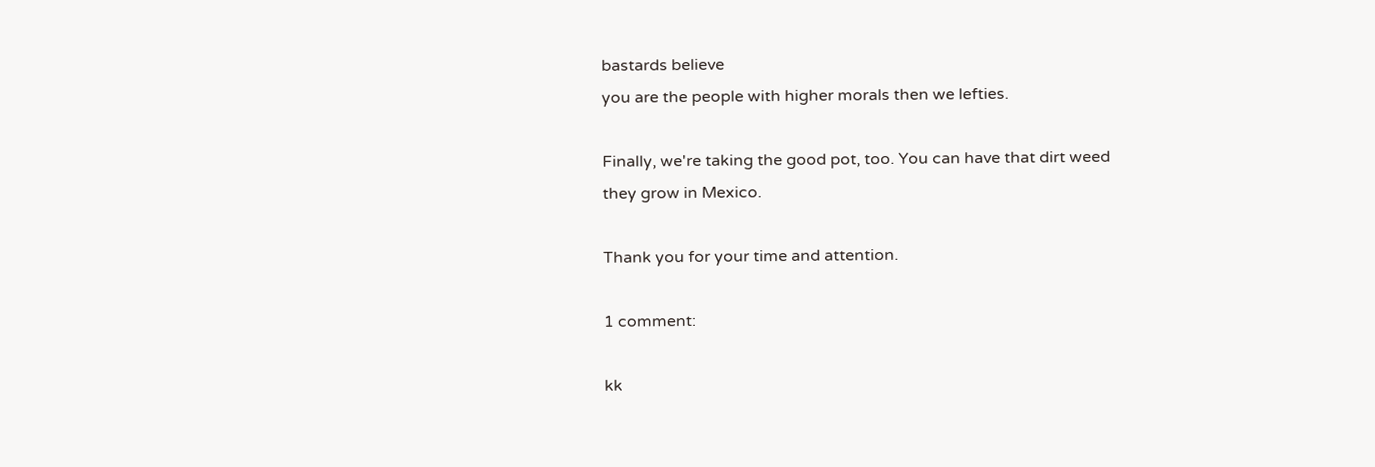bastards believe
you are the people with higher morals then we lefties.

Finally, we're taking the good pot, too. You can have that dirt weed
they grow in Mexico.

Thank you for your time and attention.

1 comment:

kk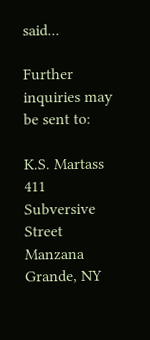said...

Further inquiries may be sent to:

K.S. Martass
411 Subversive Street
Manzana Grande, NY